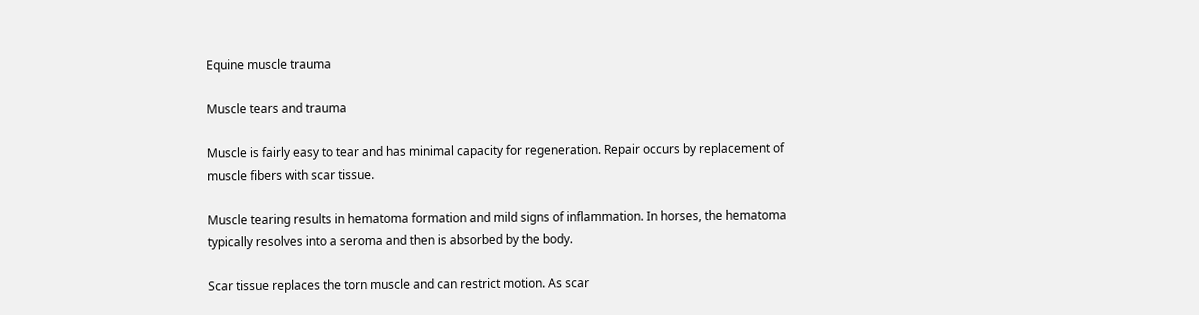Equine muscle trauma

Muscle tears and trauma

Muscle is fairly easy to tear and has minimal capacity for regeneration. Repair occurs by replacement of muscle fibers with scar tissue.

Muscle tearing results in hematoma formation and mild signs of inflammation. In horses, the hematoma typically resolves into a seroma and then is absorbed by the body.

Scar tissue replaces the torn muscle and can restrict motion. As scar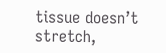tissue doesn’t stretch,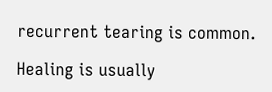recurrent tearing is common.

Healing is usually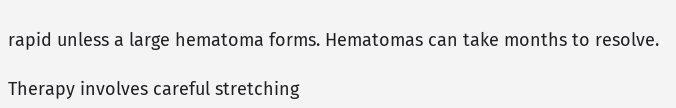rapid unless a large hematoma forms. Hematomas can take months to resolve.

Therapy involves careful stretching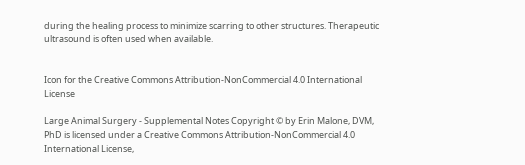during the healing process to minimize scarring to other structures. Therapeutic ultrasound is often used when available.


Icon for the Creative Commons Attribution-NonCommercial 4.0 International License

Large Animal Surgery - Supplemental Notes Copyright © by Erin Malone, DVM, PhD is licensed under a Creative Commons Attribution-NonCommercial 4.0 International License,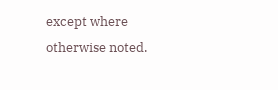except where otherwise noted.